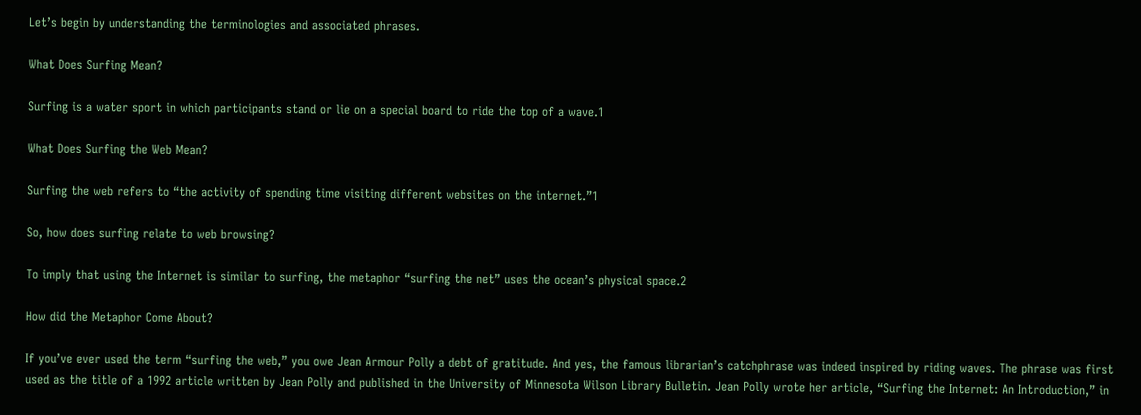Let’s begin by understanding the terminologies and associated phrases.

What Does Surfing Mean?

Surfing is a water sport in which participants stand or lie on a special board to ride the top of a wave.1

What Does Surfing the Web Mean?

Surfing the web refers to “the activity of spending time visiting different websites on the internet.”1

So, how does surfing relate to web browsing?

To imply that using the Internet is similar to surfing, the metaphor “surfing the net” uses the ocean’s physical space.2

How did the Metaphor Come About?

If you’ve ever used the term “surfing the web,” you owe Jean Armour Polly a debt of gratitude. And yes, the famous librarian’s catchphrase was indeed inspired by riding waves. The phrase was first used as the title of a 1992 article written by Jean Polly and published in the University of Minnesota Wilson Library Bulletin. Jean Polly wrote her article, “Surfing the Internet: An Introduction,” in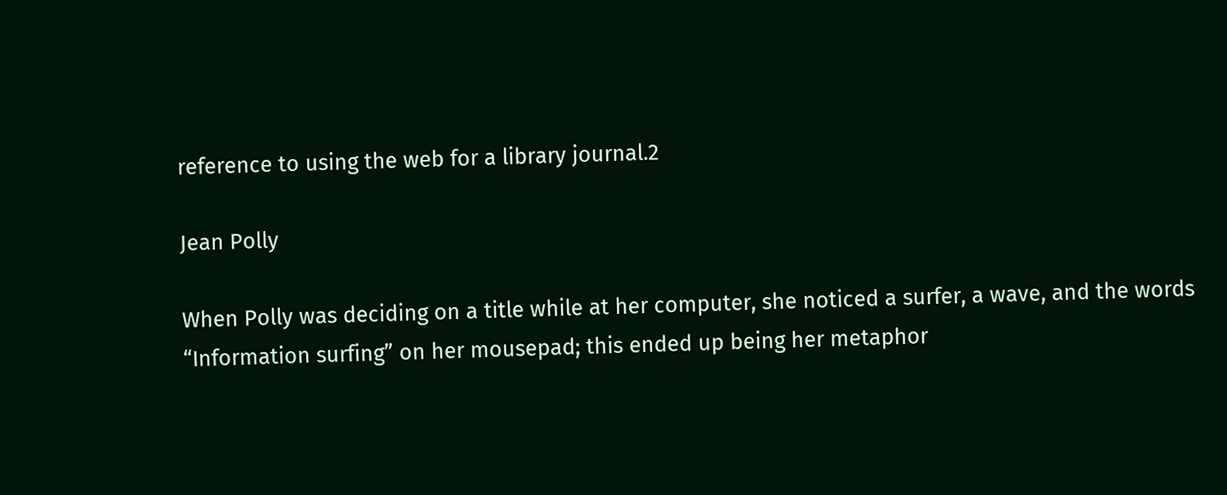reference to using the web for a library journal.2

Jean Polly

When Polly was deciding on a title while at her computer, she noticed a surfer, a wave, and the words “Information surfing” on her mousepad; this ended up being her metaphor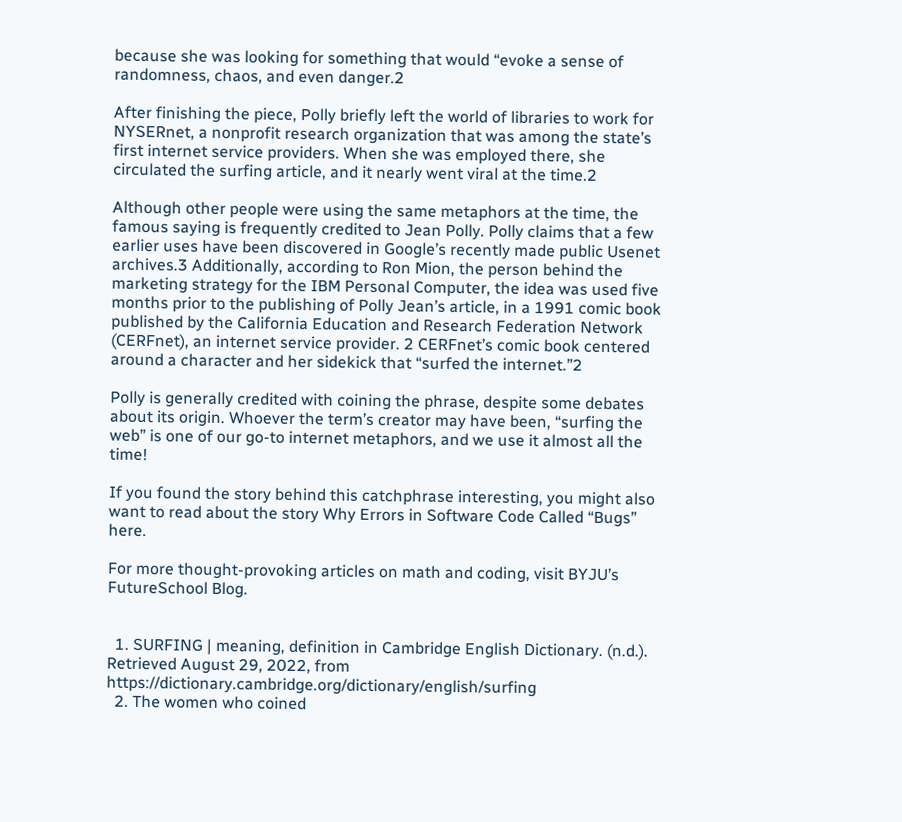because she was looking for something that would “evoke a sense of randomness, chaos, and even danger.2

After finishing the piece, Polly briefly left the world of libraries to work for NYSERnet, a nonprofit research organization that was among the state’s first internet service providers. When she was employed there, she circulated the surfing article, and it nearly went viral at the time.2

Although other people were using the same metaphors at the time, the famous saying is frequently credited to Jean Polly. Polly claims that a few earlier uses have been discovered in Google’s recently made public Usenet archives.3 Additionally, according to Ron Mion, the person behind the marketing strategy for the IBM Personal Computer, the idea was used five months prior to the publishing of Polly Jean’s article, in a 1991 comic book published by the California Education and Research Federation Network (CERFnet), an internet service provider. 2 CERFnet’s comic book centered around a character and her sidekick that “surfed the internet.”2

Polly is generally credited with coining the phrase, despite some debates about its origin. Whoever the term’s creator may have been, “surfing the web” is one of our go-to internet metaphors, and we use it almost all the time!

If you found the story behind this catchphrase interesting, you might also want to read about the story Why Errors in Software Code Called “Bugs” here.

For more thought-provoking articles on math and coding, visit BYJU’s FutureSchool Blog.


  1. SURFING | meaning, definition in Cambridge English Dictionary. (n.d.). Retrieved August 29, 2022, from https://dictionary.cambridge.org/dictionary/english/surfing
  2. The women who coined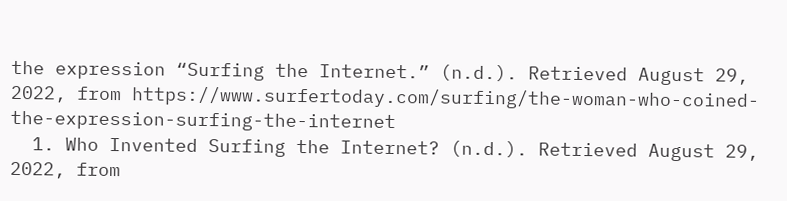the expression “Surfing the Internet.” (n.d.). Retrieved August 29, 2022, from https://www.surfertoday.com/surfing/the-woman-who-coined-the-expression-surfing-the-internet
  1. Who Invented Surfing the Internet? (n.d.). Retrieved August 29, 2022, from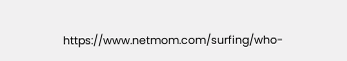https://www.netmom.com/surfing/who-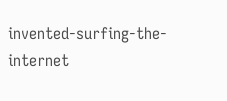invented-surfing-the-internet